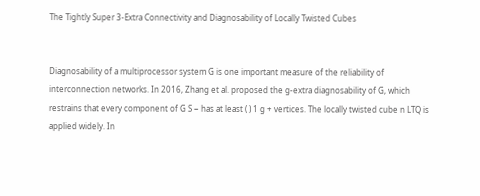The Tightly Super 3-Extra Connectivity and Diagnosability of Locally Twisted Cubes


Diagnosability of a multiprocessor system G is one important measure of the reliability of interconnection networks. In 2016, Zhang et al. proposed the g-extra diagnosability of G, which restrains that every component of G S − has at least ( ) 1 g + vertices. The locally twisted cube n LTQ is applied widely. In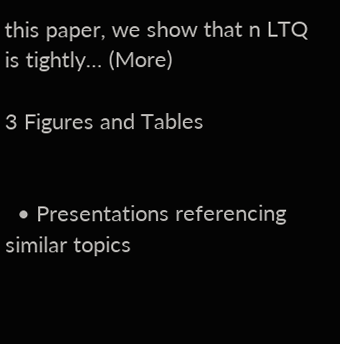this paper, we show that n LTQ is tightly… (More)

3 Figures and Tables


  • Presentations referencing similar topics